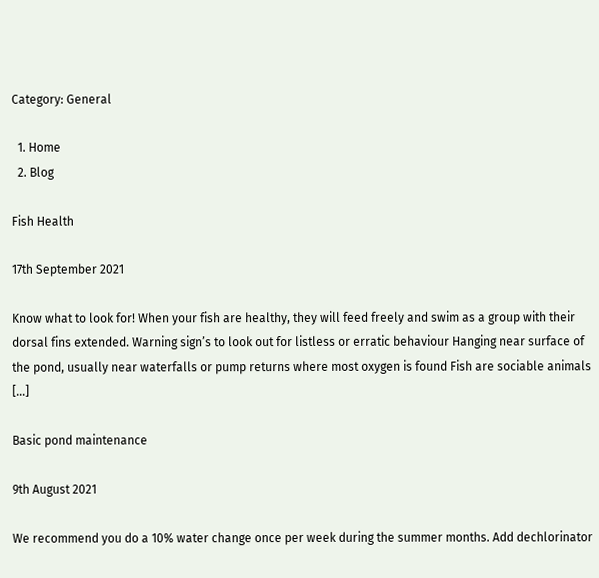Category: General

  1. Home
  2. Blog

Fish Health

17th September 2021

Know what to look for! When your fish are healthy, they will feed freely and swim as a group with their dorsal fins extended. Warning sign’s to look out for listless or erratic behaviour Hanging near surface of the pond, usually near waterfalls or pump returns where most oxygen is found Fish are sociable animals […]

Basic pond maintenance

9th August 2021

We recommend you do a 10% water change once per week during the summer months. Add dechlorinator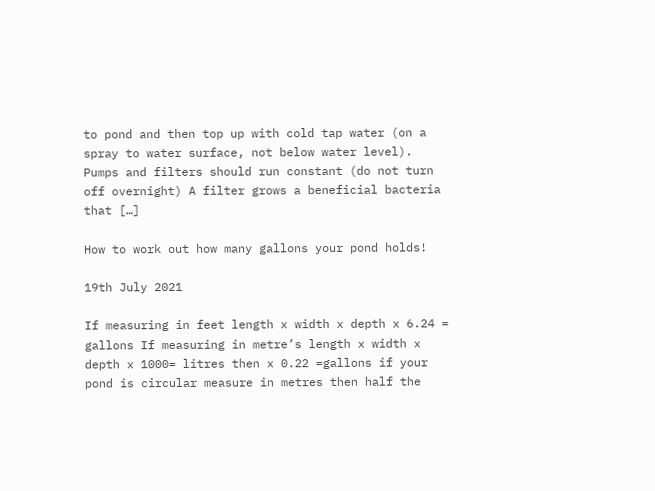to pond and then top up with cold tap water (on a spray to water surface, not below water level). Pumps and filters should run constant (do not turn off overnight) A filter grows a beneficial bacteria that […]

How to work out how many gallons your pond holds!

19th July 2021

If measuring in feet length x width x depth x 6.24 = gallons If measuring in metre’s length x width x depth x 1000= litres then x 0.22 =gallons if your pond is circular measure in metres then half the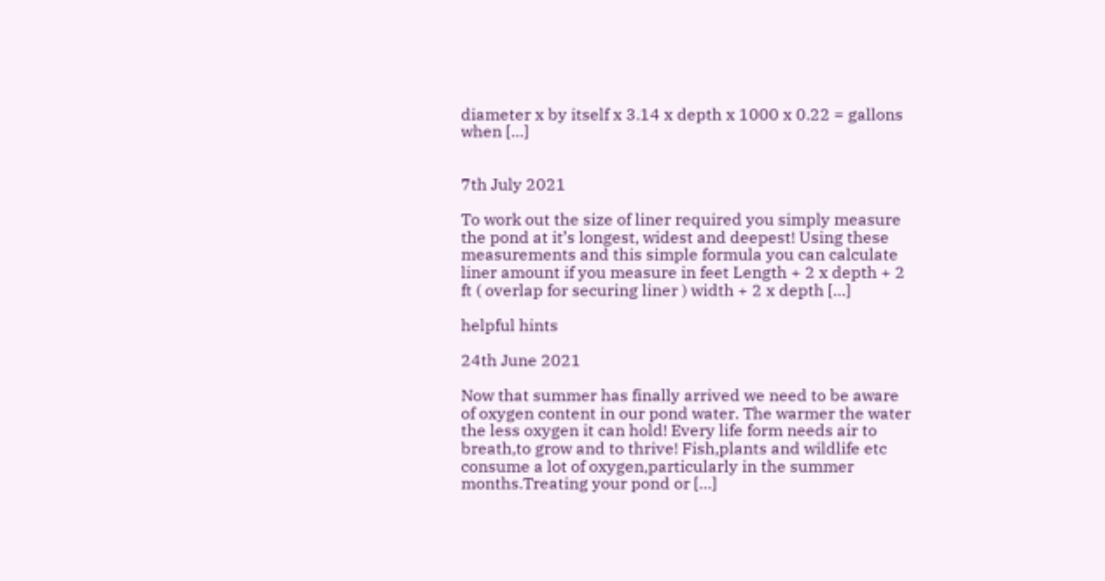diameter x by itself x 3.14 x depth x 1000 x 0.22 = gallons when […]


7th July 2021

To work out the size of liner required you simply measure the pond at it’s longest, widest and deepest! Using these measurements and this simple formula you can calculate liner amount if you measure in feet Length + 2 x depth + 2 ft ( overlap for securing liner ) width + 2 x depth […]

helpful hints

24th June 2021

Now that summer has finally arrived we need to be aware of oxygen content in our pond water. The warmer the water the less oxygen it can hold! Every life form needs air to breath,to grow and to thrive! Fish,plants and wildlife etc consume a lot of oxygen,particularly in the summer months.Treating your pond or […]